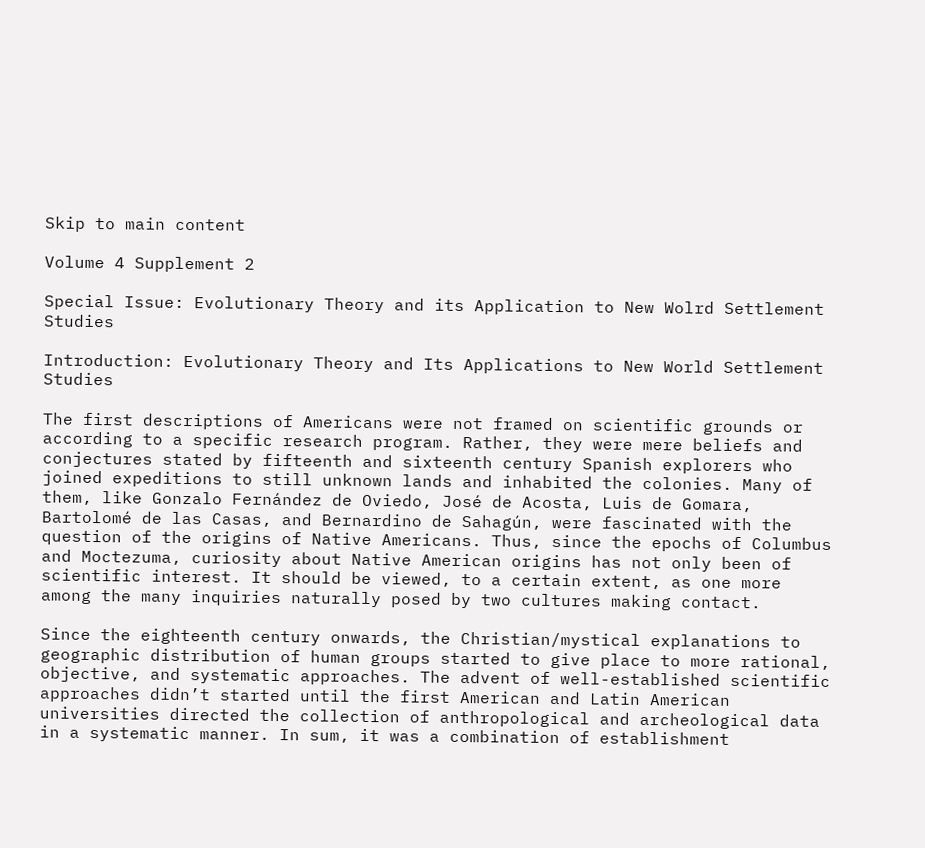Skip to main content

Volume 4 Supplement 2

Special Issue: Evolutionary Theory and its Application to New Wolrd Settlement Studies

Introduction: Evolutionary Theory and Its Applications to New World Settlement Studies

The first descriptions of Americans were not framed on scientific grounds or according to a specific research program. Rather, they were mere beliefs and conjectures stated by fifteenth and sixteenth century Spanish explorers who joined expeditions to still unknown lands and inhabited the colonies. Many of them, like Gonzalo Fernández de Oviedo, José de Acosta, Luis de Gomara, Bartolomé de las Casas, and Bernardino de Sahagún, were fascinated with the question of the origins of Native Americans. Thus, since the epochs of Columbus and Moctezuma, curiosity about Native American origins has not only been of scientific interest. It should be viewed, to a certain extent, as one more among the many inquiries naturally posed by two cultures making contact.

Since the eighteenth century onwards, the Christian/mystical explanations to geographic distribution of human groups started to give place to more rational, objective, and systematic approaches. The advent of well-established scientific approaches didn’t started until the first American and Latin American universities directed the collection of anthropological and archeological data in a systematic manner. In sum, it was a combination of establishment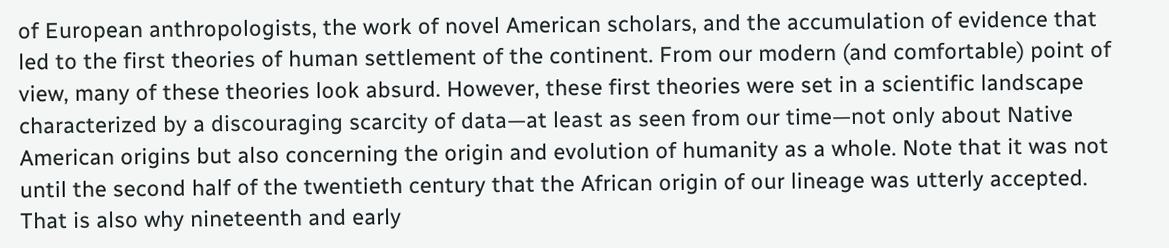of European anthropologists, the work of novel American scholars, and the accumulation of evidence that led to the first theories of human settlement of the continent. From our modern (and comfortable) point of view, many of these theories look absurd. However, these first theories were set in a scientific landscape characterized by a discouraging scarcity of data—at least as seen from our time—not only about Native American origins but also concerning the origin and evolution of humanity as a whole. Note that it was not until the second half of the twentieth century that the African origin of our lineage was utterly accepted. That is also why nineteenth and early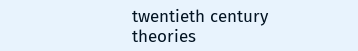twentieth century theories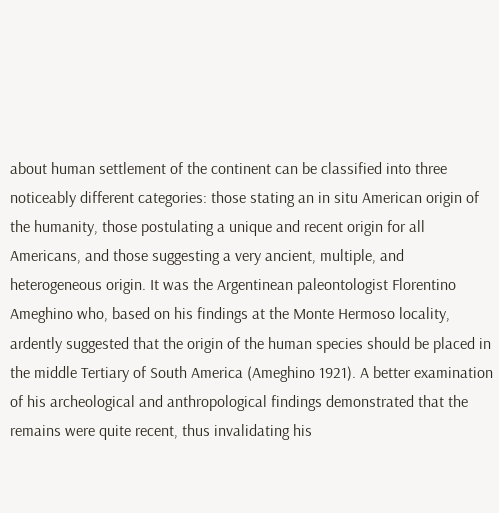about human settlement of the continent can be classified into three noticeably different categories: those stating an in situ American origin of the humanity, those postulating a unique and recent origin for all Americans, and those suggesting a very ancient, multiple, and heterogeneous origin. It was the Argentinean paleontologist Florentino Ameghino who, based on his findings at the Monte Hermoso locality, ardently suggested that the origin of the human species should be placed in the middle Tertiary of South America (Ameghino 1921). A better examination of his archeological and anthropological findings demonstrated that the remains were quite recent, thus invalidating his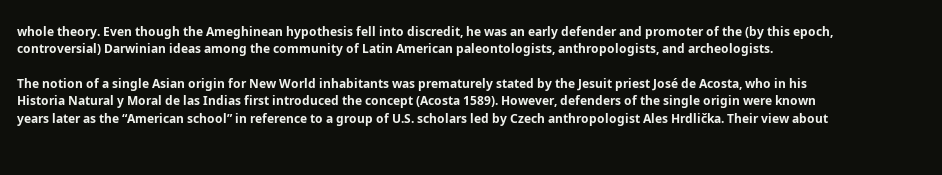whole theory. Even though the Ameghinean hypothesis fell into discredit, he was an early defender and promoter of the (by this epoch, controversial) Darwinian ideas among the community of Latin American paleontologists, anthropologists, and archeologists.

The notion of a single Asian origin for New World inhabitants was prematurely stated by the Jesuit priest José de Acosta, who in his Historia Natural y Moral de las Indias first introduced the concept (Acosta 1589). However, defenders of the single origin were known years later as the “American school” in reference to a group of U.S. scholars led by Czech anthropologist Ales Hrdlička. Their view about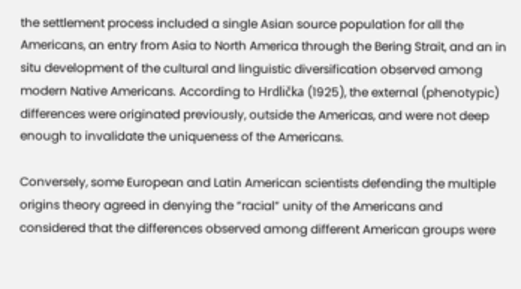the settlement process included a single Asian source population for all the Americans, an entry from Asia to North America through the Bering Strait, and an in situ development of the cultural and linguistic diversification observed among modern Native Americans. According to Hrdlička (1925), the external (phenotypic) differences were originated previously, outside the Americas, and were not deep enough to invalidate the uniqueness of the Americans.

Conversely, some European and Latin American scientists defending the multiple origins theory agreed in denying the “racial” unity of the Americans and considered that the differences observed among different American groups were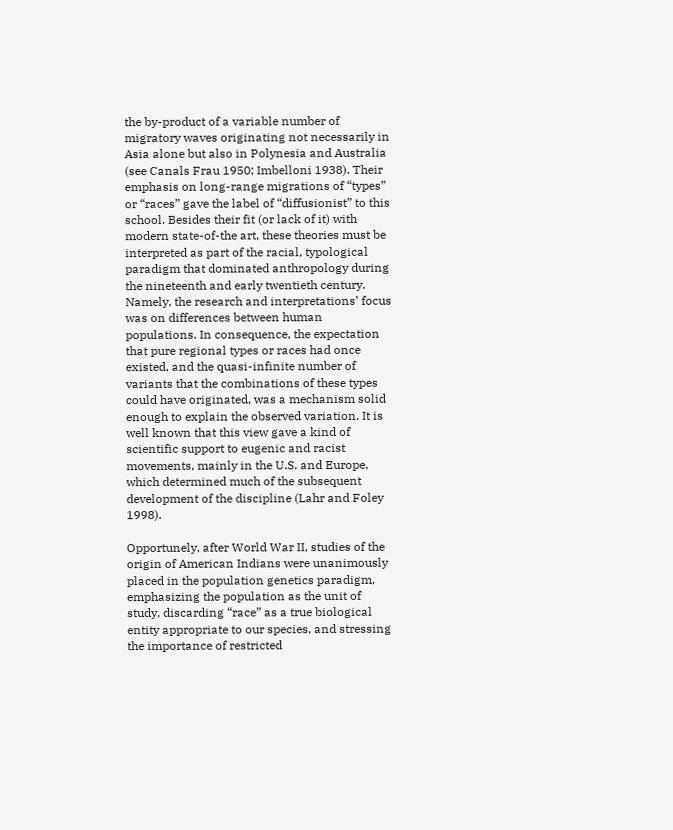the by-product of a variable number of migratory waves originating not necessarily in Asia alone but also in Polynesia and Australia (see Canals Frau 1950; Imbelloni 1938). Their emphasis on long-range migrations of “types” or “races” gave the label of “diffusionist” to this school. Besides their fit (or lack of it) with modern state-of-the art, these theories must be interpreted as part of the racial, typological paradigm that dominated anthropology during the nineteenth and early twentieth century. Namely, the research and interpretations’ focus was on differences between human populations. In consequence, the expectation that pure regional types or races had once existed, and the quasi-infinite number of variants that the combinations of these types could have originated, was a mechanism solid enough to explain the observed variation. It is well known that this view gave a kind of scientific support to eugenic and racist movements, mainly in the U.S. and Europe, which determined much of the subsequent development of the discipline (Lahr and Foley 1998).

Opportunely, after World War II, studies of the origin of American Indians were unanimously placed in the population genetics paradigm, emphasizing the population as the unit of study, discarding “race” as a true biological entity appropriate to our species, and stressing the importance of restricted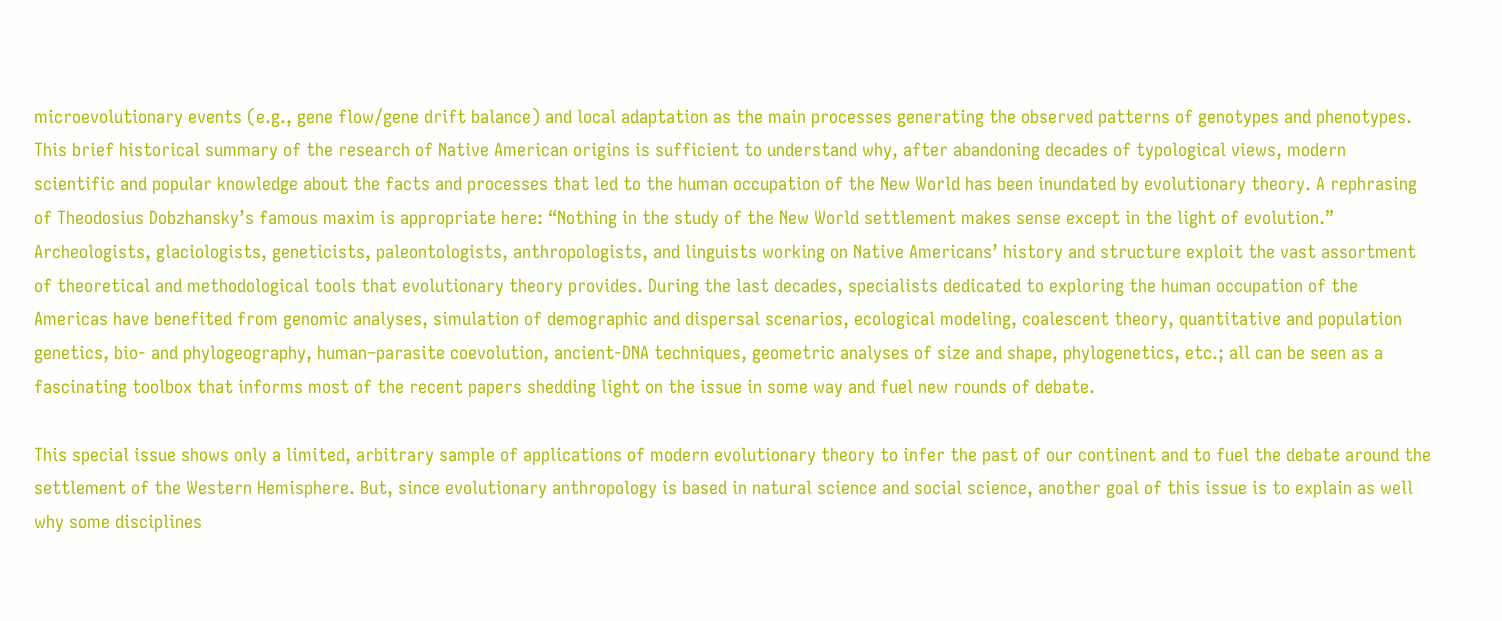microevolutionary events (e.g., gene flow/gene drift balance) and local adaptation as the main processes generating the observed patterns of genotypes and phenotypes. This brief historical summary of the research of Native American origins is sufficient to understand why, after abandoning decades of typological views, modern scientific and popular knowledge about the facts and processes that led to the human occupation of the New World has been inundated by evolutionary theory. A rephrasing of Theodosius Dobzhansky’s famous maxim is appropriate here: “Nothing in the study of the New World settlement makes sense except in the light of evolution.” Archeologists, glaciologists, geneticists, paleontologists, anthropologists, and linguists working on Native Americans’ history and structure exploit the vast assortment of theoretical and methodological tools that evolutionary theory provides. During the last decades, specialists dedicated to exploring the human occupation of the Americas have benefited from genomic analyses, simulation of demographic and dispersal scenarios, ecological modeling, coalescent theory, quantitative and population genetics, bio- and phylogeography, human–parasite coevolution, ancient-DNA techniques, geometric analyses of size and shape, phylogenetics, etc.; all can be seen as a fascinating toolbox that informs most of the recent papers shedding light on the issue in some way and fuel new rounds of debate.

This special issue shows only a limited, arbitrary sample of applications of modern evolutionary theory to infer the past of our continent and to fuel the debate around the settlement of the Western Hemisphere. But, since evolutionary anthropology is based in natural science and social science, another goal of this issue is to explain as well why some disciplines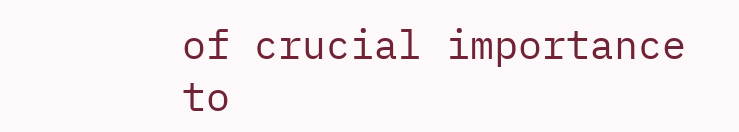of crucial importance to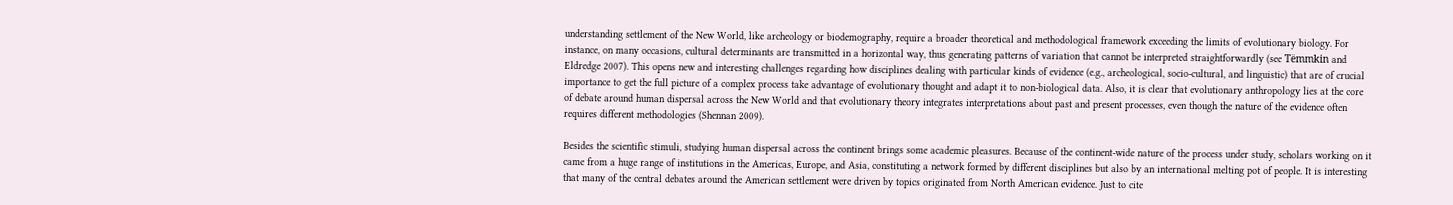understanding settlement of the New World, like archeology or biodemography, require a broader theoretical and methodological framework exceeding the limits of evolutionary biology. For instance, on many occasions, cultural determinants are transmitted in a horizontal way, thus generating patterns of variation that cannot be interpreted straightforwardly (see Tëmmkin and Eldredge 2007). This opens new and interesting challenges regarding how disciplines dealing with particular kinds of evidence (e.g., archeological, socio-cultural, and linguistic) that are of crucial importance to get the full picture of a complex process take advantage of evolutionary thought and adapt it to non-biological data. Also, it is clear that evolutionary anthropology lies at the core of debate around human dispersal across the New World and that evolutionary theory integrates interpretations about past and present processes, even though the nature of the evidence often requires different methodologies (Shennan 2009).

Besides the scientific stimuli, studying human dispersal across the continent brings some academic pleasures. Because of the continent-wide nature of the process under study, scholars working on it came from a huge range of institutions in the Americas, Europe, and Asia, constituting a network formed by different disciplines but also by an international melting pot of people. It is interesting that many of the central debates around the American settlement were driven by topics originated from North American evidence. Just to cite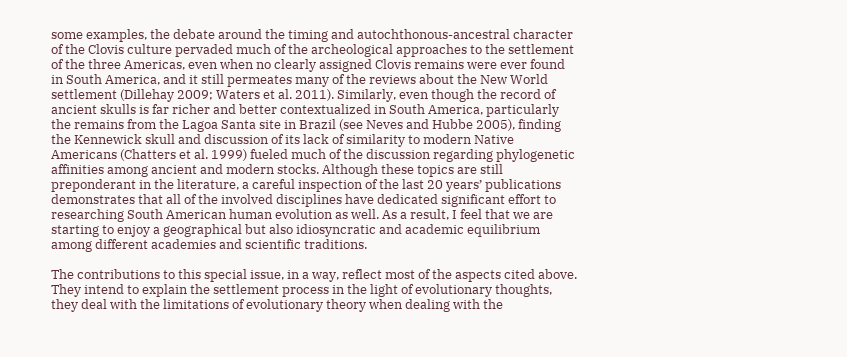some examples, the debate around the timing and autochthonous-ancestral character of the Clovis culture pervaded much of the archeological approaches to the settlement of the three Americas, even when no clearly assigned Clovis remains were ever found in South America, and it still permeates many of the reviews about the New World settlement (Dillehay 2009; Waters et al. 2011). Similarly, even though the record of ancient skulls is far richer and better contextualized in South America, particularly the remains from the Lagoa Santa site in Brazil (see Neves and Hubbe 2005), finding the Kennewick skull and discussion of its lack of similarity to modern Native Americans (Chatters et al. 1999) fueled much of the discussion regarding phylogenetic affinities among ancient and modern stocks. Although these topics are still preponderant in the literature, a careful inspection of the last 20 years’ publications demonstrates that all of the involved disciplines have dedicated significant effort to researching South American human evolution as well. As a result, I feel that we are starting to enjoy a geographical but also idiosyncratic and academic equilibrium among different academies and scientific traditions.

The contributions to this special issue, in a way, reflect most of the aspects cited above. They intend to explain the settlement process in the light of evolutionary thoughts, they deal with the limitations of evolutionary theory when dealing with the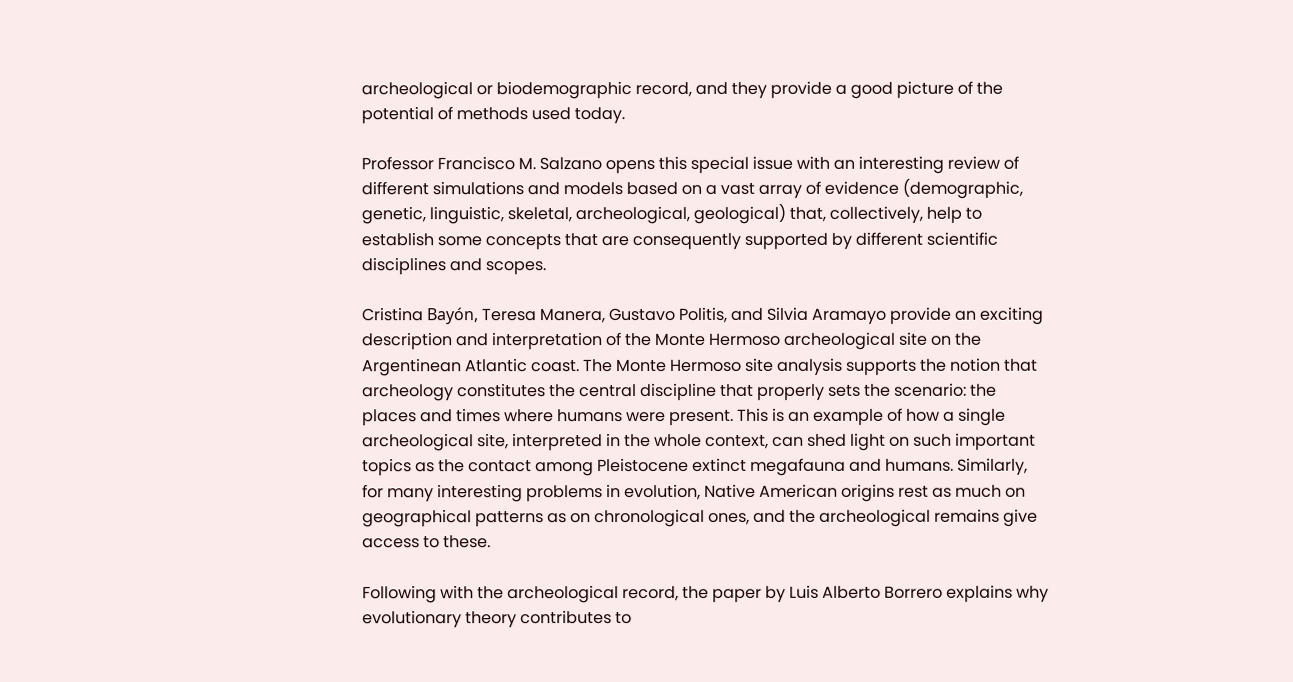archeological or biodemographic record, and they provide a good picture of the potential of methods used today.

Professor Francisco M. Salzano opens this special issue with an interesting review of different simulations and models based on a vast array of evidence (demographic, genetic, linguistic, skeletal, archeological, geological) that, collectively, help to establish some concepts that are consequently supported by different scientific disciplines and scopes.

Cristina Bayón, Teresa Manera, Gustavo Politis, and Silvia Aramayo provide an exciting description and interpretation of the Monte Hermoso archeological site on the Argentinean Atlantic coast. The Monte Hermoso site analysis supports the notion that archeology constitutes the central discipline that properly sets the scenario: the places and times where humans were present. This is an example of how a single archeological site, interpreted in the whole context, can shed light on such important topics as the contact among Pleistocene extinct megafauna and humans. Similarly, for many interesting problems in evolution, Native American origins rest as much on geographical patterns as on chronological ones, and the archeological remains give access to these.

Following with the archeological record, the paper by Luis Alberto Borrero explains why evolutionary theory contributes to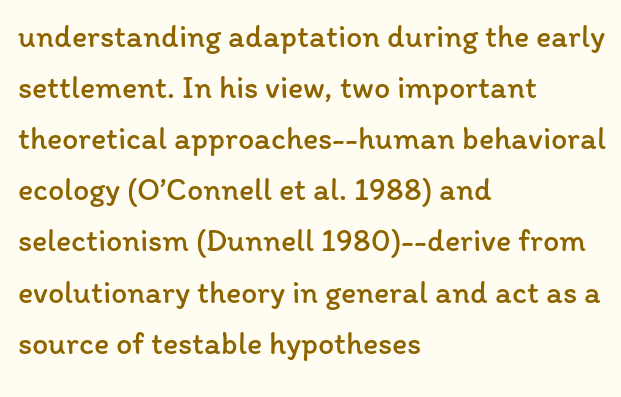understanding adaptation during the early settlement. In his view, two important theoretical approaches--human behavioral ecology (O’Connell et al. 1988) and selectionism (Dunnell 1980)--derive from evolutionary theory in general and act as a source of testable hypotheses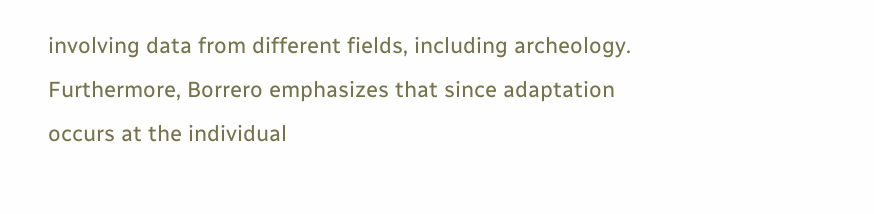involving data from different fields, including archeology. Furthermore, Borrero emphasizes that since adaptation occurs at the individual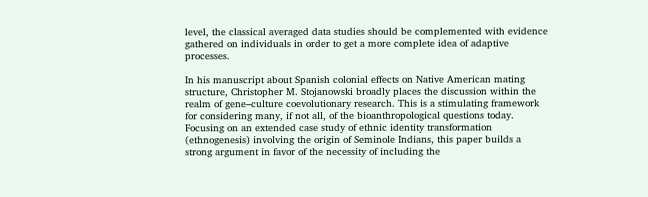level, the classical averaged data studies should be complemented with evidence gathered on individuals in order to get a more complete idea of adaptive processes.

In his manuscript about Spanish colonial effects on Native American mating structure, Christopher M. Stojanowski broadly places the discussion within the realm of gene–culture coevolutionary research. This is a stimulating framework for considering many, if not all, of the bioanthropological questions today. Focusing on an extended case study of ethnic identity transformation (ethnogenesis) involving the origin of Seminole Indians, this paper builds a strong argument in favor of the necessity of including the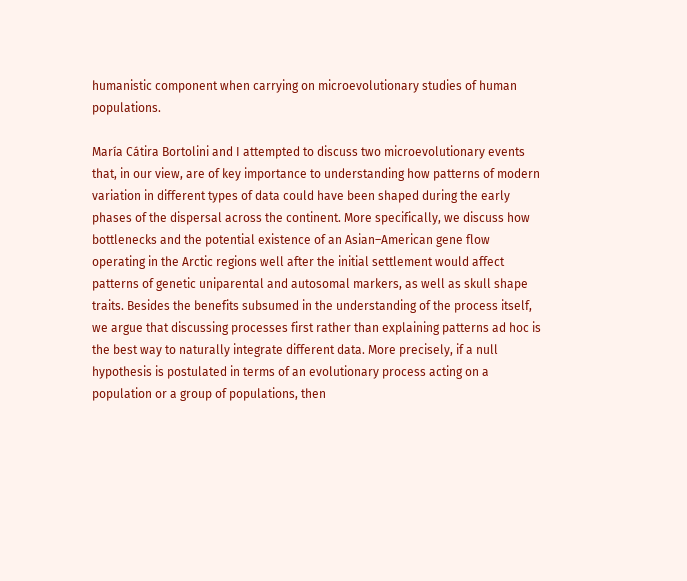humanistic component when carrying on microevolutionary studies of human populations.

María Cátira Bortolini and I attempted to discuss two microevolutionary events that, in our view, are of key importance to understanding how patterns of modern variation in different types of data could have been shaped during the early phases of the dispersal across the continent. More specifically, we discuss how bottlenecks and the potential existence of an Asian–American gene flow operating in the Arctic regions well after the initial settlement would affect patterns of genetic uniparental and autosomal markers, as well as skull shape traits. Besides the benefits subsumed in the understanding of the process itself, we argue that discussing processes first rather than explaining patterns ad hoc is the best way to naturally integrate different data. More precisely, if a null hypothesis is postulated in terms of an evolutionary process acting on a population or a group of populations, then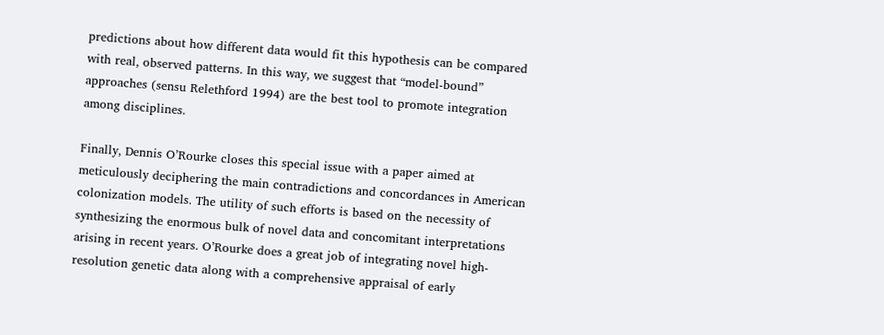predictions about how different data would fit this hypothesis can be compared with real, observed patterns. In this way, we suggest that “model-bound” approaches (sensu Relethford 1994) are the best tool to promote integration among disciplines.

Finally, Dennis O’Rourke closes this special issue with a paper aimed at meticulously deciphering the main contradictions and concordances in American colonization models. The utility of such efforts is based on the necessity of synthesizing the enormous bulk of novel data and concomitant interpretations arising in recent years. O’Rourke does a great job of integrating novel high-resolution genetic data along with a comprehensive appraisal of early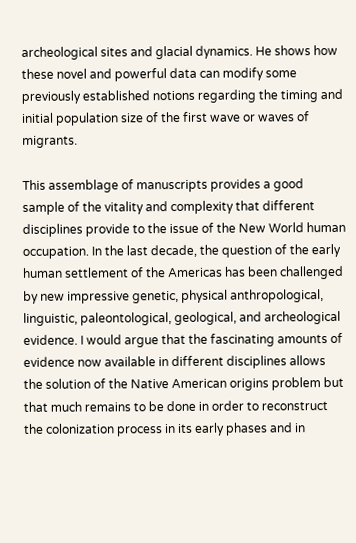archeological sites and glacial dynamics. He shows how these novel and powerful data can modify some previously established notions regarding the timing and initial population size of the first wave or waves of migrants.

This assemblage of manuscripts provides a good sample of the vitality and complexity that different disciplines provide to the issue of the New World human occupation. In the last decade, the question of the early human settlement of the Americas has been challenged by new impressive genetic, physical anthropological, linguistic, paleontological, geological, and archeological evidence. I would argue that the fascinating amounts of evidence now available in different disciplines allows the solution of the Native American origins problem but that much remains to be done in order to reconstruct the colonization process in its early phases and in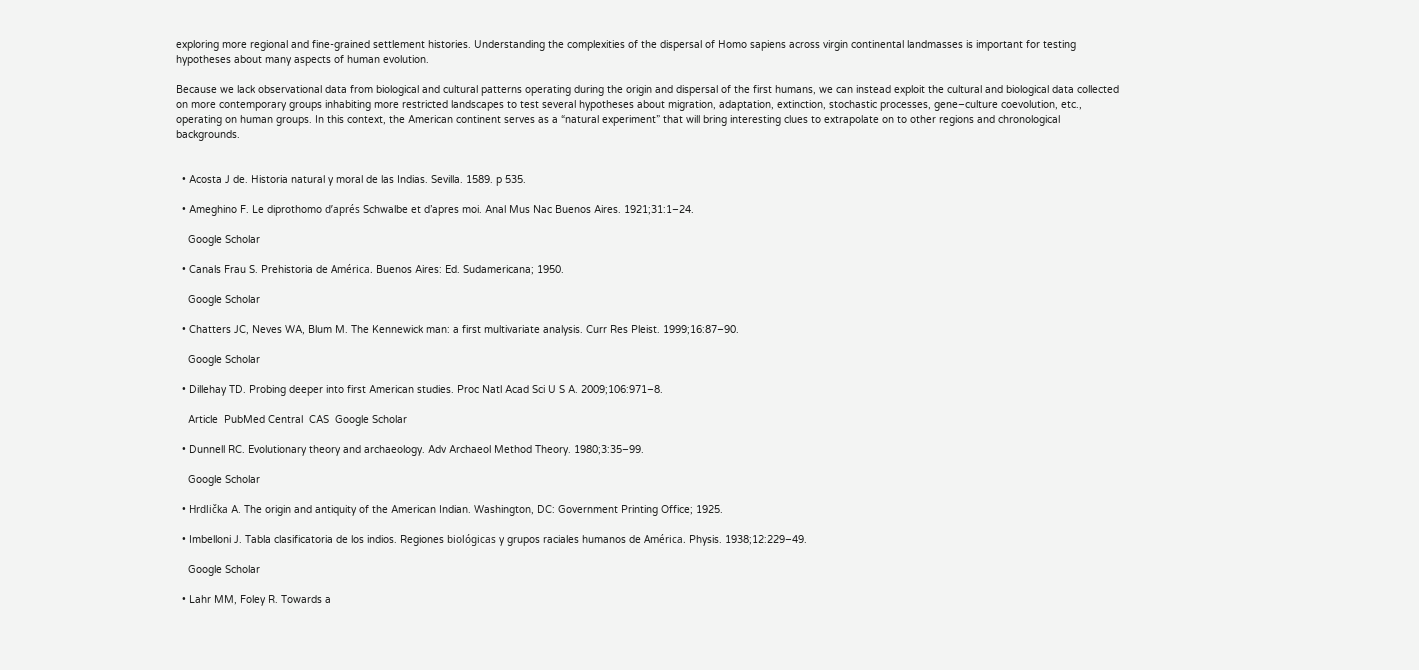exploring more regional and fine-grained settlement histories. Understanding the complexities of the dispersal of Homo sapiens across virgin continental landmasses is important for testing hypotheses about many aspects of human evolution.

Because we lack observational data from biological and cultural patterns operating during the origin and dispersal of the first humans, we can instead exploit the cultural and biological data collected on more contemporary groups inhabiting more restricted landscapes to test several hypotheses about migration, adaptation, extinction, stochastic processes, gene–culture coevolution, etc., operating on human groups. In this context, the American continent serves as a “natural experiment” that will bring interesting clues to extrapolate on to other regions and chronological backgrounds.


  • Acosta J de. Historia natural y moral de las Indias. Sevilla. 1589. p 535.

  • Ameghino F. Le diprothomo d’aprés Schwalbe et d’apres moi. Anal Mus Nac Buenos Aires. 1921;31:1–24.

    Google Scholar

  • Canals Frau S. Prehistoria de América. Buenos Aires: Ed. Sudamericana; 1950.

    Google Scholar

  • Chatters JC, Neves WA, Blum M. The Kennewick man: a first multivariate analysis. Curr Res Pleist. 1999;16:87–90.

    Google Scholar

  • Dillehay TD. Probing deeper into first American studies. Proc Natl Acad Sci U S A. 2009;106:971–8.

    Article  PubMed Central  CAS  Google Scholar

  • Dunnell RC. Evolutionary theory and archaeology. Adv Archaeol Method Theory. 1980;3:35–99.

    Google Scholar

  • Hrdlička A. The origin and antiquity of the American Indian. Washington, DC: Government Printing Office; 1925.

  • Imbelloni J. Tabla clasificatoria de los indios. Regiones biológicas y grupos raciales humanos de América. Physis. 1938;12:229–49.

    Google Scholar

  • Lahr MM, Foley R. Towards a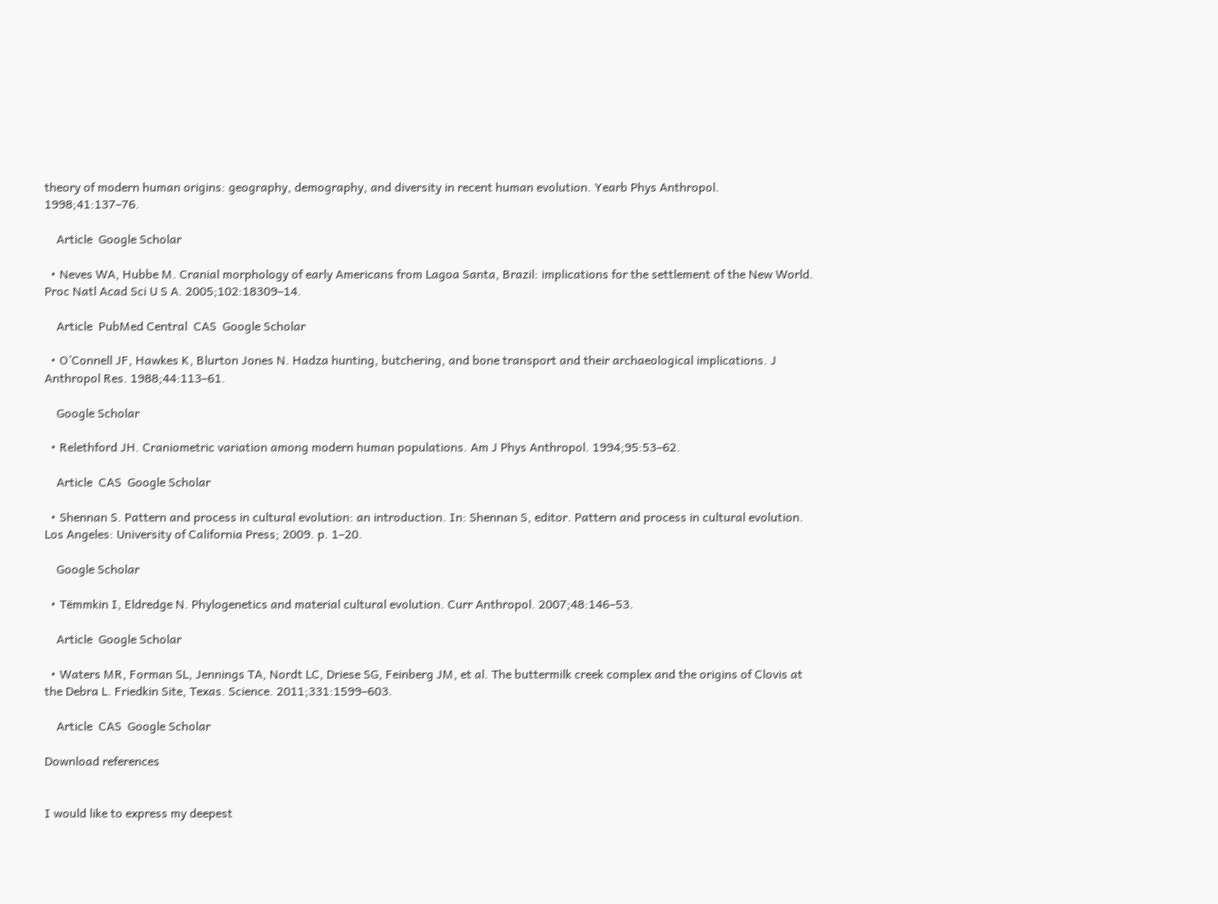theory of modern human origins: geography, demography, and diversity in recent human evolution. Yearb Phys Anthropol. 1998;41:137–76.

    Article  Google Scholar

  • Neves WA, Hubbe M. Cranial morphology of early Americans from Lagoa Santa, Brazil: implications for the settlement of the New World. Proc Natl Acad Sci U S A. 2005;102:18309–14.

    Article  PubMed Central  CAS  Google Scholar

  • O’Connell JF, Hawkes K, Blurton Jones N. Hadza hunting, butchering, and bone transport and their archaeological implications. J Anthropol Res. 1988;44:113–61.

    Google Scholar

  • Relethford JH. Craniometric variation among modern human populations. Am J Phys Anthropol. 1994;95:53–62.

    Article  CAS  Google Scholar

  • Shennan S. Pattern and process in cultural evolution: an introduction. In: Shennan S, editor. Pattern and process in cultural evolution. Los Angeles: University of California Press; 2009. p. 1–20.

    Google Scholar

  • Tëmmkin I, Eldredge N. Phylogenetics and material cultural evolution. Curr Anthropol. 2007;48:146–53.

    Article  Google Scholar

  • Waters MR, Forman SL, Jennings TA, Nordt LC, Driese SG, Feinberg JM, et al. The buttermilk creek complex and the origins of Clovis at the Debra L. Friedkin Site, Texas. Science. 2011;331:1599–603.

    Article  CAS  Google Scholar

Download references


I would like to express my deepest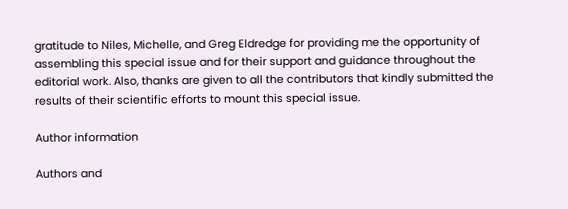gratitude to Niles, Michelle, and Greg Eldredge for providing me the opportunity of assembling this special issue and for their support and guidance throughout the editorial work. Also, thanks are given to all the contributors that kindly submitted the results of their scientific efforts to mount this special issue.

Author information

Authors and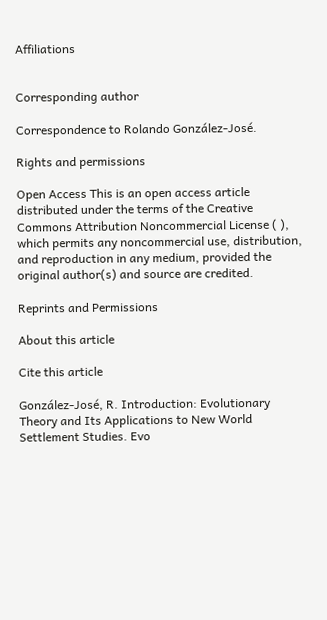Affiliations


Corresponding author

Correspondence to Rolando González-José.

Rights and permissions

Open Access This is an open access article distributed under the terms of the Creative Commons Attribution Noncommercial License ( ), which permits any noncommercial use, distribution, and reproduction in any medium, provided the original author(s) and source are credited.

Reprints and Permissions

About this article

Cite this article

González-José, R. Introduction: Evolutionary Theory and Its Applications to New World Settlement Studies. Evo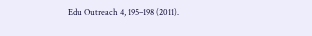Edu Outreach 4, 195–198 (2011).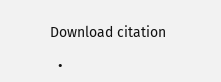Download citation

  •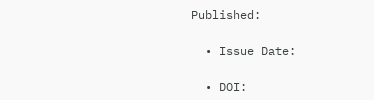Published:

  • Issue Date:

  • DOI: